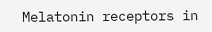Melatonin receptors in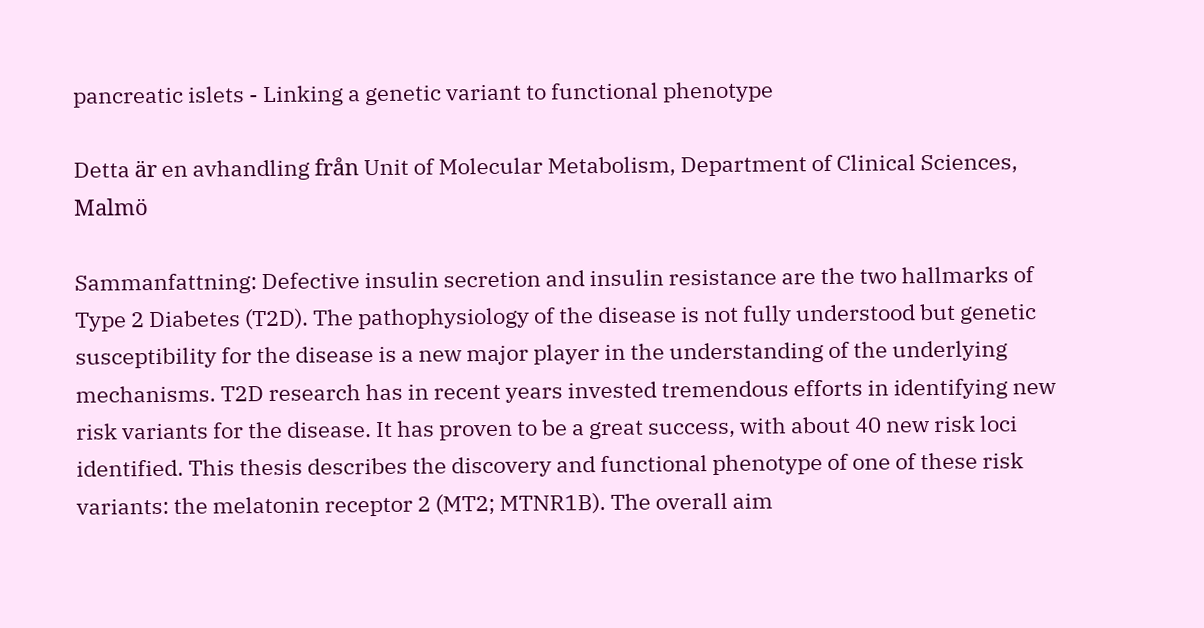pancreatic islets - Linking a genetic variant to functional phenotype

Detta är en avhandling från Unit of Molecular Metabolism, Department of Clinical Sciences, Malmö

Sammanfattning: Defective insulin secretion and insulin resistance are the two hallmarks of Type 2 Diabetes (T2D). The pathophysiology of the disease is not fully understood but genetic susceptibility for the disease is a new major player in the understanding of the underlying mechanisms. T2D research has in recent years invested tremendous efforts in identifying new risk variants for the disease. It has proven to be a great success, with about 40 new risk loci identified. This thesis describes the discovery and functional phenotype of one of these risk variants: the melatonin receptor 2 (MT2; MTNR1B). The overall aim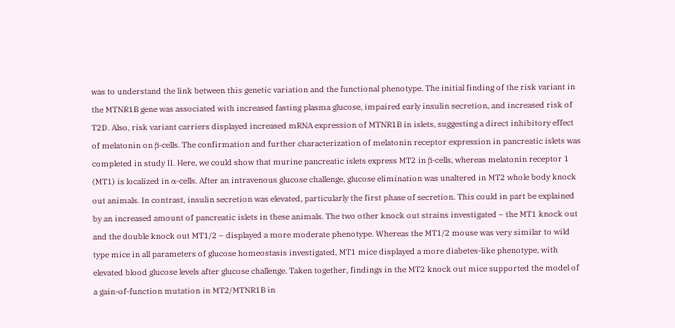was to understand the link between this genetic variation and the functional phenotype. The initial finding of the risk variant in the MTNR1B gene was associated with increased fasting plasma glucose, impaired early insulin secretion, and increased risk of T2D. Also, risk variant carriers displayed increased mRNA expression of MTNR1B in islets, suggesting a direct inhibitory effect of melatonin on β-cells. The confirmation and further characterization of melatonin receptor expression in pancreatic islets was completed in study II. Here, we could show that murine pancreatic islets express MT2 in β-cells, whereas melatonin receptor 1 (MT1) is localized in α-cells. After an intravenous glucose challenge, glucose elimination was unaltered in MT2 whole body knock out animals. In contrast, insulin secretion was elevated, particularly the first phase of secretion. This could in part be explained by an increased amount of pancreatic islets in these animals. The two other knock out strains investigated – the MT1 knock out and the double knock out MT1/2 – displayed a more moderate phenotype. Whereas the MT1/2 mouse was very similar to wild type mice in all parameters of glucose homeostasis investigated, MT1 mice displayed a more diabetes-like phenotype, with elevated blood glucose levels after glucose challenge. Taken together, findings in the MT2 knock out mice supported the model of a gain-of-function mutation in MT2/MTNR1B in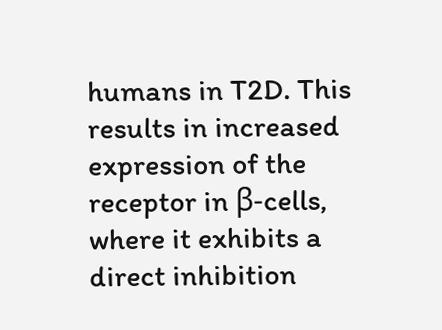humans in T2D. This results in increased expression of the receptor in β-cells, where it exhibits a direct inhibition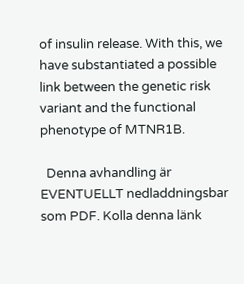of insulin release. With this, we have substantiated a possible link between the genetic risk variant and the functional phenotype of MTNR1B.

  Denna avhandling är EVENTUELLT nedladdningsbar som PDF. Kolla denna länk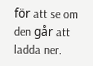för att se om den går att ladda ner.